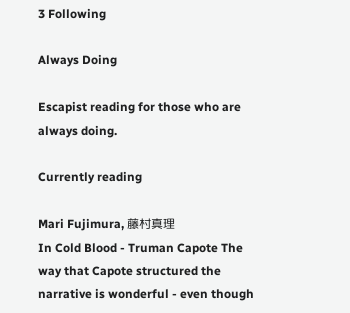3 Following

Always Doing

Escapist reading for those who are always doing.

Currently reading

Mari Fujimura, 藤村真理
In Cold Blood - Truman Capote The way that Capote structured the narrative is wonderful - even though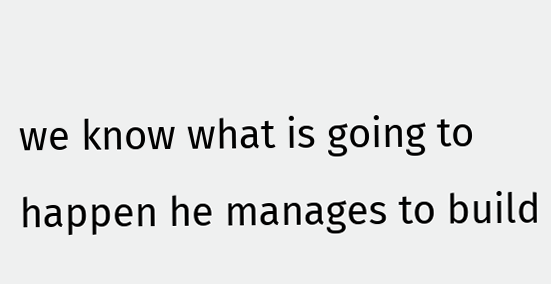we know what is going to happen he manages to build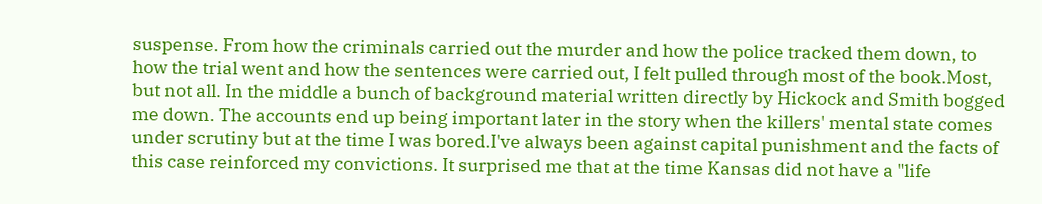suspense. From how the criminals carried out the murder and how the police tracked them down, to how the trial went and how the sentences were carried out, I felt pulled through most of the book.Most, but not all. In the middle a bunch of background material written directly by Hickock and Smith bogged me down. The accounts end up being important later in the story when the killers' mental state comes under scrutiny but at the time I was bored.I've always been against capital punishment and the facts of this case reinforced my convictions. It surprised me that at the time Kansas did not have a "life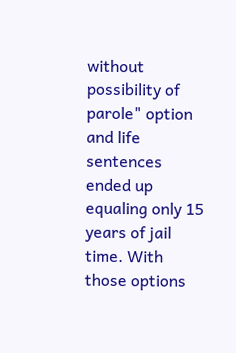without possibility of parole" option and life sentences ended up equaling only 15 years of jail time. With those options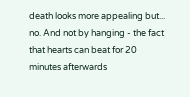death looks more appealing but... no. And not by hanging - the fact that hearts can beat for 20 minutes afterwards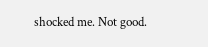shocked me. Not good.